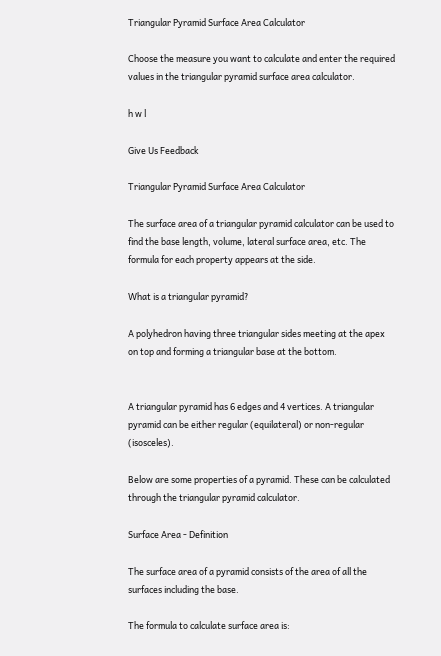Triangular Pyramid Surface Area Calculator

Choose the measure you want to calculate and enter the required values in the triangular pyramid surface area calculator.

h w l

Give Us Feedback

Triangular Pyramid Surface Area Calculator

The surface area of a triangular pyramid calculator can be used to find the base length, volume, lateral surface area, etc. The formula for each property appears at the side.

What is a triangular pyramid?

A polyhedron having three triangular sides meeting at the apex on top and forming a triangular base at the bottom.


A triangular pyramid has 6 edges and 4 vertices. A triangular pyramid can be either regular (equilateral) or non-regular (isosceles).

Below are some properties of a pyramid. These can be calculated through the triangular pyramid calculator.

Surface Area - Definition

The surface area of a pyramid consists of the area of all the surfaces including the base.

The formula to calculate surface area is: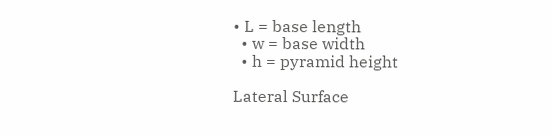• L = base length
  • w = base width
  • h = pyramid height

Lateral Surface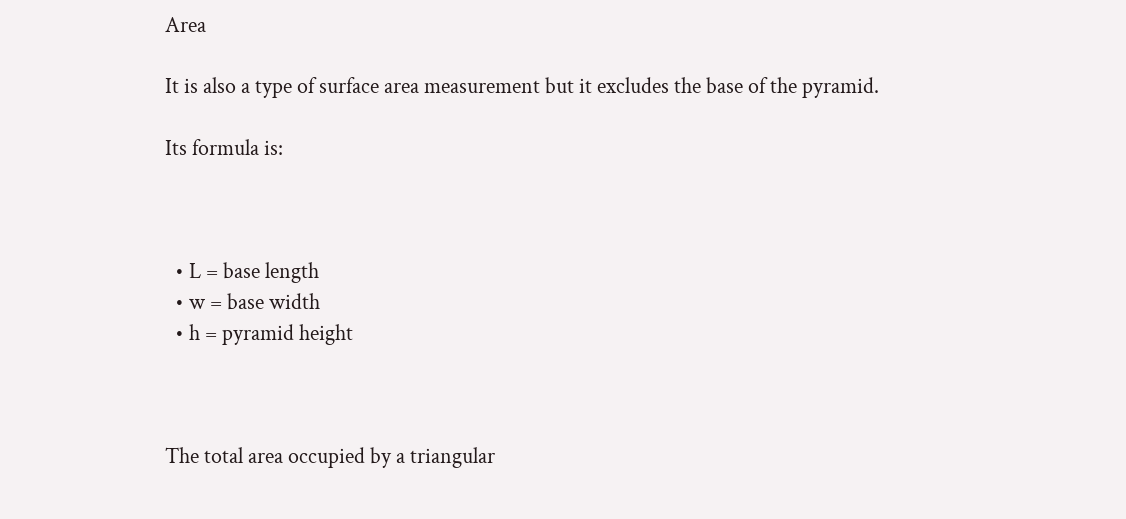Area

It is also a type of surface area measurement but it excludes the base of the pyramid.

Its formula is:



  • L = base length
  • w = base width
  • h = pyramid height



The total area occupied by a triangular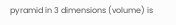pyramid in 3 dimensions (volume) is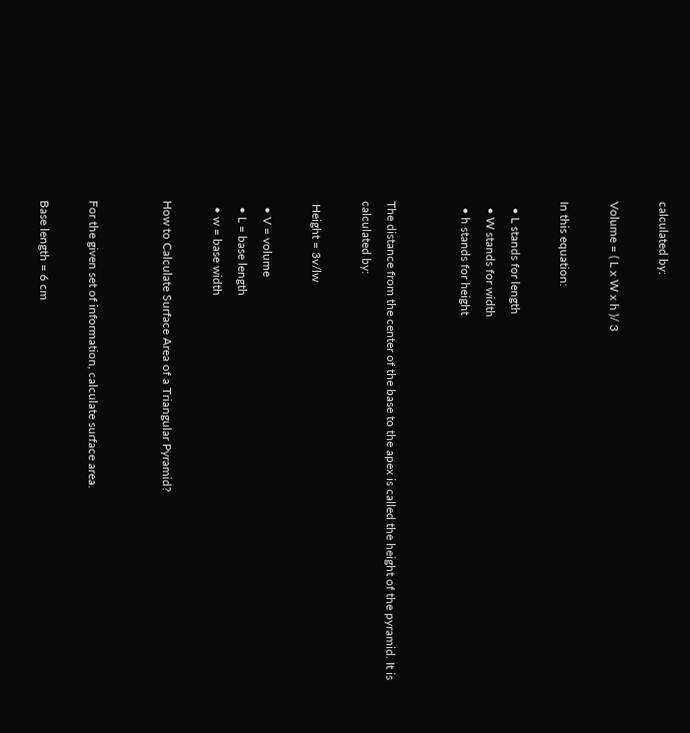calculated by:

Volume = ( L x W x h )/ 3

In this equation:

  • L stands for length
  • W stands for width
  • h stands for height


The distance from the center of the base to the apex is called the height of the pyramid. It is calculated by:

 Height = 3v/lw

  • V = volume
  • L = base length
  • w = base width

How to Calculate Surface Area of a Triangular Pyramid?


For the given set of information, calculate surface area.

Base length = 6 cm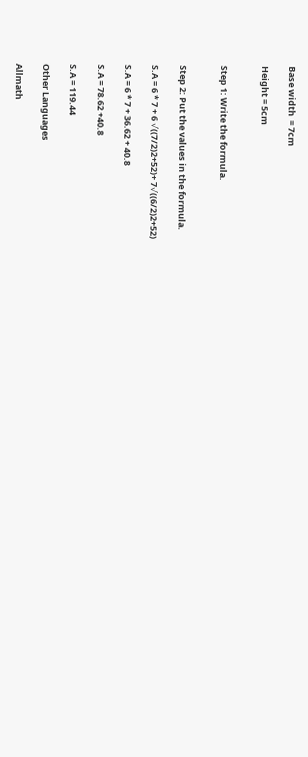Base width  = 7cm

Height = 5cm


Step 1: Write the formula.


Step 2: Put the values in the formula.

S.A = 6 * 7 + 6 √((7/2)2+52)+ 7√((6/2)2+52)

S.A = 6 * 7 + 36.62 + 40.8

S.A = 78.62 +40.8

S.A = 119.44

Other Languages

Allmath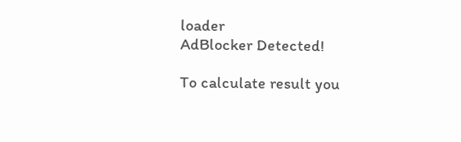loader
AdBlocker Detected!

To calculate result you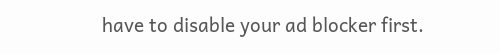have to disable your ad blocker first.